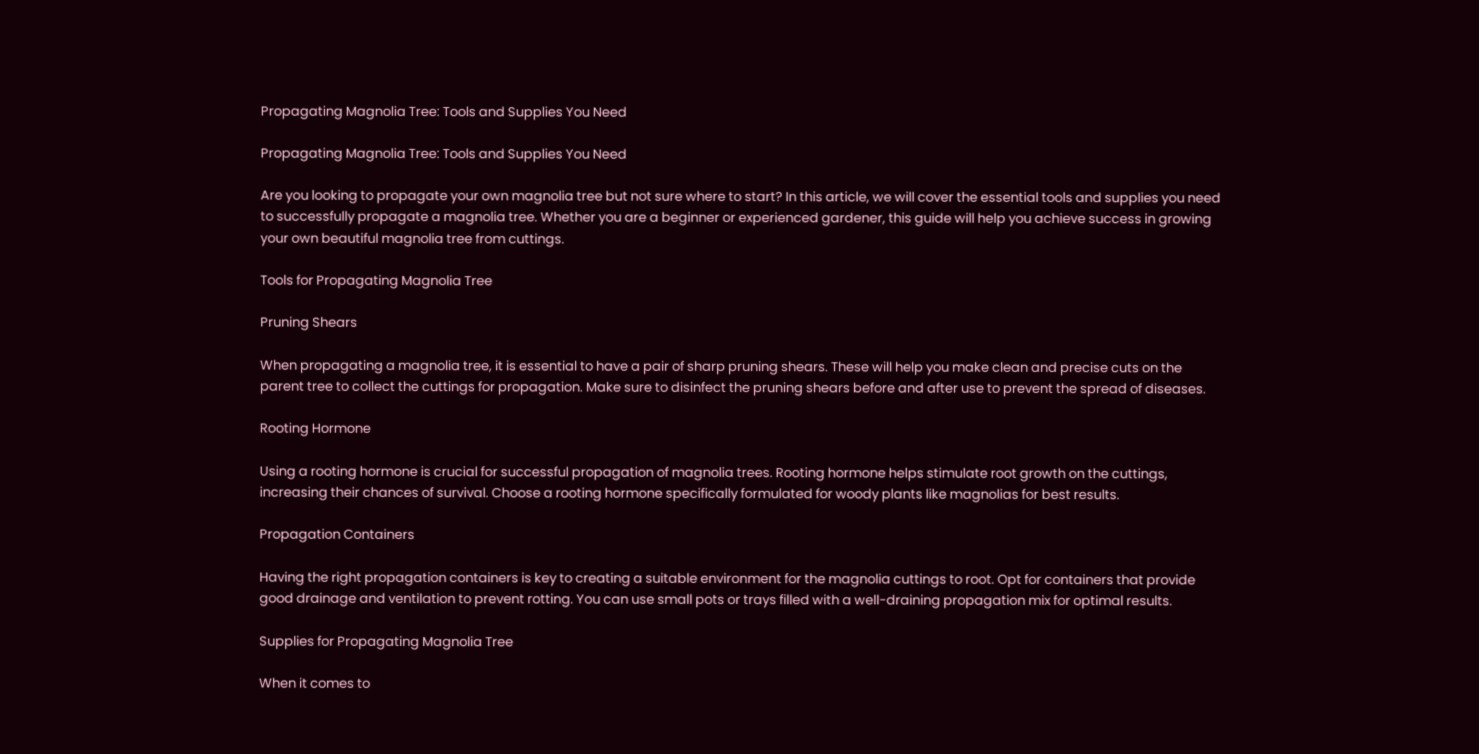Propagating Magnolia Tree: Tools and Supplies You Need

Propagating Magnolia Tree: Tools and Supplies You Need

Are you looking to propagate your own magnolia tree but not sure where to start? In this article, we will cover the essential tools and supplies you need to successfully propagate a magnolia tree. Whether you are a beginner or experienced gardener, this guide will help you achieve success in growing your own beautiful magnolia tree from cuttings.

Tools for Propagating Magnolia Tree

Pruning Shears

When propagating a magnolia tree, it is essential to have a pair of sharp pruning shears. These will help you make clean and precise cuts on the parent tree to collect the cuttings for propagation. Make sure to disinfect the pruning shears before and after use to prevent the spread of diseases.

Rooting Hormone

Using a rooting hormone is crucial for successful propagation of magnolia trees. Rooting hormone helps stimulate root growth on the cuttings, increasing their chances of survival. Choose a rooting hormone specifically formulated for woody plants like magnolias for best results.

Propagation Containers

Having the right propagation containers is key to creating a suitable environment for the magnolia cuttings to root. Opt for containers that provide good drainage and ventilation to prevent rotting. You can use small pots or trays filled with a well-draining propagation mix for optimal results.

Supplies for Propagating Magnolia Tree

When it comes to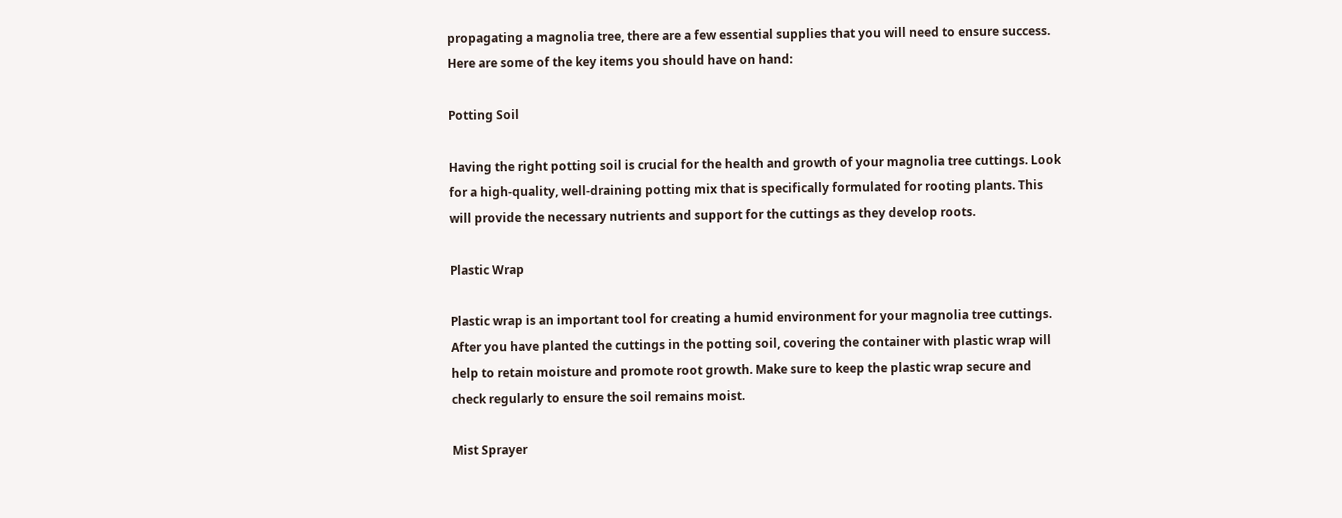propagating a magnolia tree, there are a few essential supplies that you will need to ensure success. Here are some of the key items you should have on hand:

Potting Soil

Having the right potting soil is crucial for the health and growth of your magnolia tree cuttings. Look for a high-quality, well-draining potting mix that is specifically formulated for rooting plants. This will provide the necessary nutrients and support for the cuttings as they develop roots.

Plastic Wrap

Plastic wrap is an important tool for creating a humid environment for your magnolia tree cuttings. After you have planted the cuttings in the potting soil, covering the container with plastic wrap will help to retain moisture and promote root growth. Make sure to keep the plastic wrap secure and check regularly to ensure the soil remains moist.

Mist Sprayer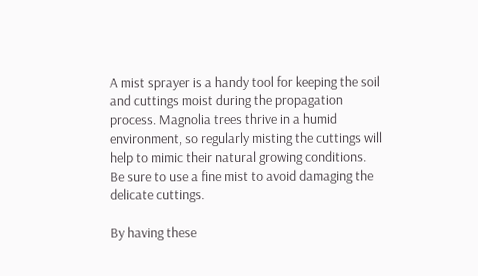A mist sprayer is a handy tool for keeping the soil and cuttings moist during the propagation process. Magnolia trees thrive in a humid environment, so regularly misting the cuttings will help to mimic their natural growing conditions. Be sure to use a fine mist to avoid damaging the delicate cuttings.

By having these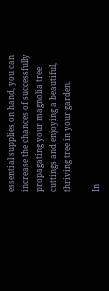essential supplies on hand, you can increase the chances of successfully propagating your magnolia tree cuttings and enjoying a beautiful, thriving tree in your garden.

In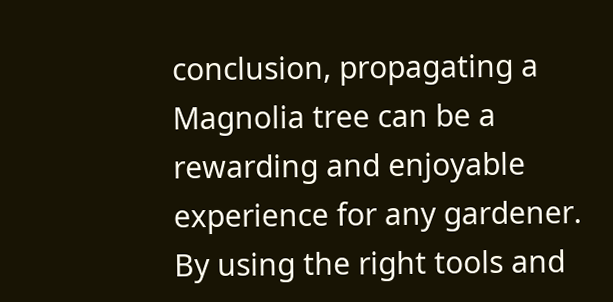conclusion, propagating a Magnolia tree can be a rewarding and enjoyable experience for any gardener. By using the right tools and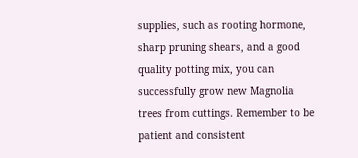supplies, such as rooting hormone, sharp pruning shears, and a good quality potting mix, you can successfully grow new Magnolia trees from cuttings. Remember to be patient and consistent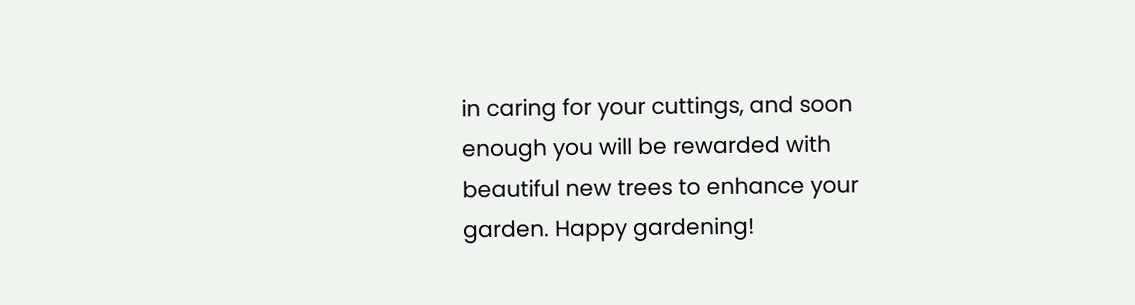in caring for your cuttings, and soon enough you will be rewarded with beautiful new trees to enhance your garden. Happy gardening!